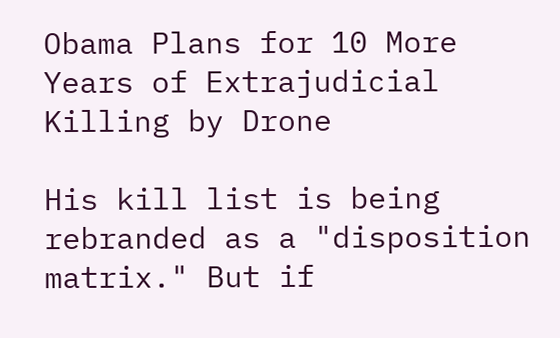Obama Plans for 10 More Years of Extrajudicial Killing by Drone

His kill list is being rebranded as a "disposition matrix." But if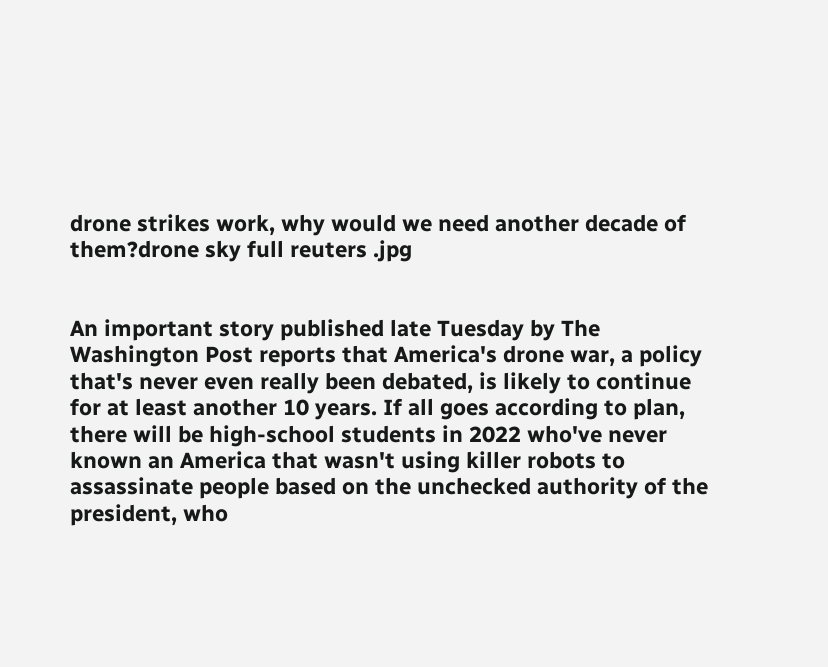drone strikes work, why would we need another decade of them?drone sky full reuters .jpg


An important story published late Tuesday by The Washington Post reports that America's drone war, a policy that's never even really been debated, is likely to continue for at least another 10 years. If all goes according to plan, there will be high-school students in 2022 who've never known an America that wasn't using killer robots to assassinate people based on the unchecked authority of the president, who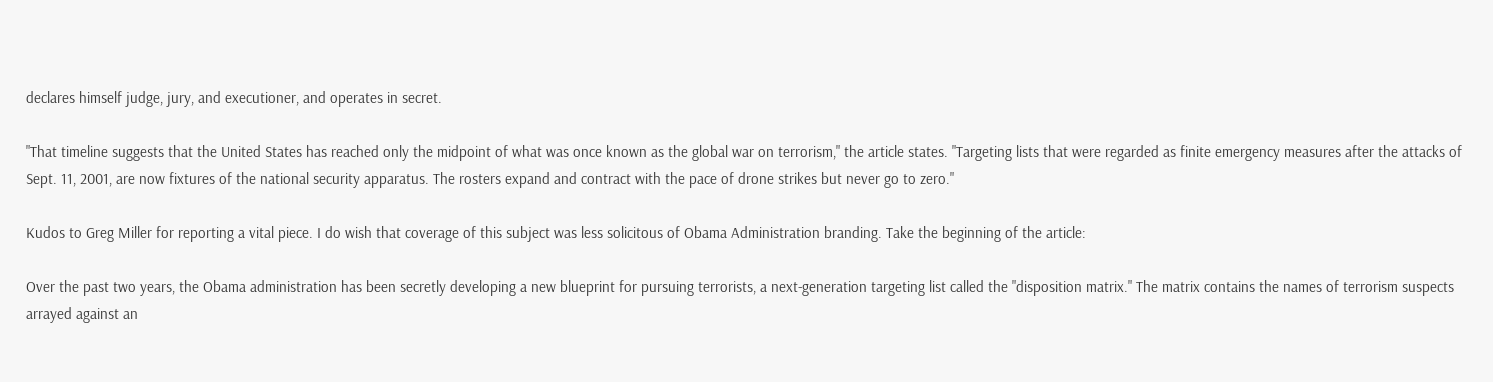declares himself judge, jury, and executioner, and operates in secret.

"That timeline suggests that the United States has reached only the midpoint of what was once known as the global war on terrorism," the article states. "Targeting lists that were regarded as finite emergency measures after the attacks of Sept. 11, 2001, are now fixtures of the national security apparatus. The rosters expand and contract with the pace of drone strikes but never go to zero."

Kudos to Greg Miller for reporting a vital piece. I do wish that coverage of this subject was less solicitous of Obama Administration branding. Take the beginning of the article:

Over the past two years, the Obama administration has been secretly developing a new blueprint for pursuing terrorists, a next-generation targeting list called the "disposition matrix." The matrix contains the names of terrorism suspects arrayed against an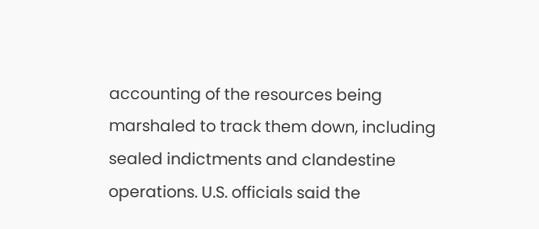accounting of the resources being marshaled to track them down, including sealed indictments and clandestine operations. U.S. officials said the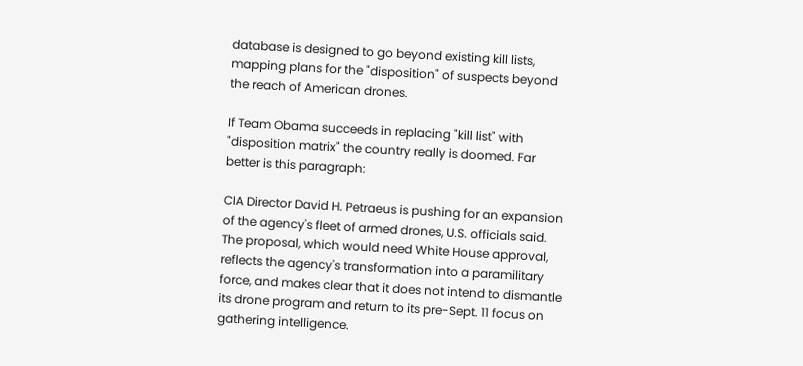database is designed to go beyond existing kill lists, mapping plans for the "disposition" of suspects beyond the reach of American drones.

If Team Obama succeeds in replacing "kill list" with "disposition matrix" the country really is doomed. Far better is this paragraph:

CIA Director David H. Petraeus is pushing for an expansion of the agency's fleet of armed drones, U.S. officials said. The proposal, which would need White House approval, reflects the agency's transformation into a paramilitary force, and makes clear that it does not intend to dismantle its drone program and return to its pre-Sept. 11 focus on gathering intelligence.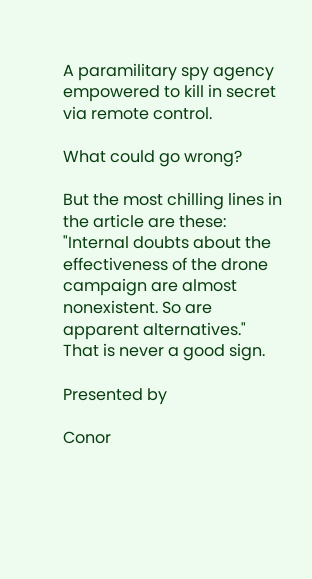A paramilitary spy agency empowered to kill in secret via remote control.

What could go wrong?

But the most chilling lines in the article are these: "Internal doubts about the effectiveness of the drone campaign are almost nonexistent. So are apparent alternatives."  That is never a good sign.

Presented by

Conor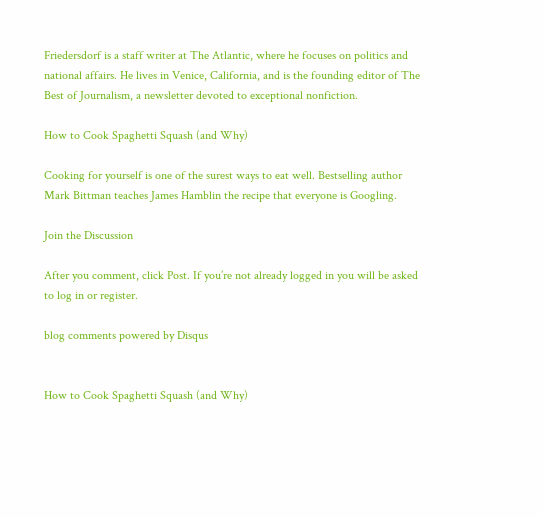Friedersdorf is a staff writer at The Atlantic, where he focuses on politics and national affairs. He lives in Venice, California, and is the founding editor of The Best of Journalism, a newsletter devoted to exceptional nonfiction.

How to Cook Spaghetti Squash (and Why)

Cooking for yourself is one of the surest ways to eat well. Bestselling author Mark Bittman teaches James Hamblin the recipe that everyone is Googling.

Join the Discussion

After you comment, click Post. If you’re not already logged in you will be asked to log in or register.

blog comments powered by Disqus


How to Cook Spaghetti Squash (and Why)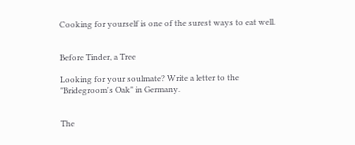Cooking for yourself is one of the surest ways to eat well.


Before Tinder, a Tree

Looking for your soulmate? Write a letter to the "Bridegroom's Oak" in Germany.


The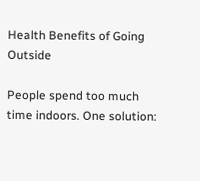Health Benefits of Going Outside

People spend too much time indoors. One solution: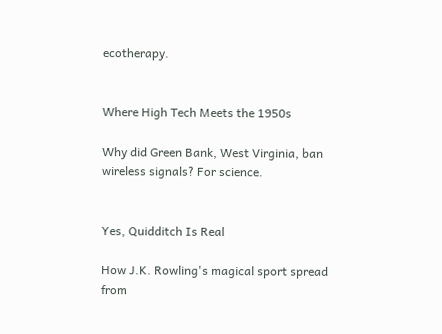ecotherapy.


Where High Tech Meets the 1950s

Why did Green Bank, West Virginia, ban wireless signals? For science.


Yes, Quidditch Is Real

How J.K. Rowling's magical sport spread from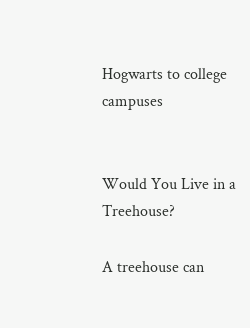Hogwarts to college campuses


Would You Live in a Treehouse?

A treehouse can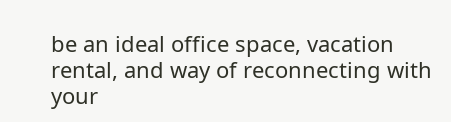be an ideal office space, vacation rental, and way of reconnecting with your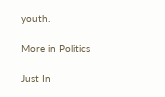youth.

More in Politics

Just In